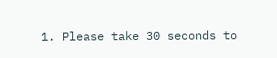1. Please take 30 seconds to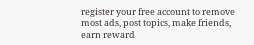register your free account to remove most ads, post topics, make friends, earn reward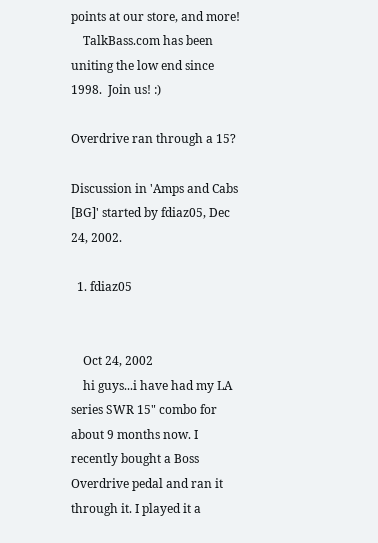points at our store, and more!
    TalkBass.com has been uniting the low end since 1998.  Join us! :)

Overdrive ran through a 15?

Discussion in 'Amps and Cabs [BG]' started by fdiaz05, Dec 24, 2002.

  1. fdiaz05


    Oct 24, 2002
    hi guys...i have had my LA series SWR 15" combo for about 9 months now. I recently bought a Boss Overdrive pedal and ran it through it. I played it a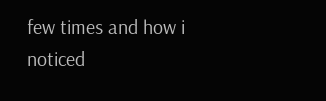few times and how i noticed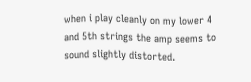when i play cleanly on my lower 4 and 5th strings the amp seems to sound slightly distorted.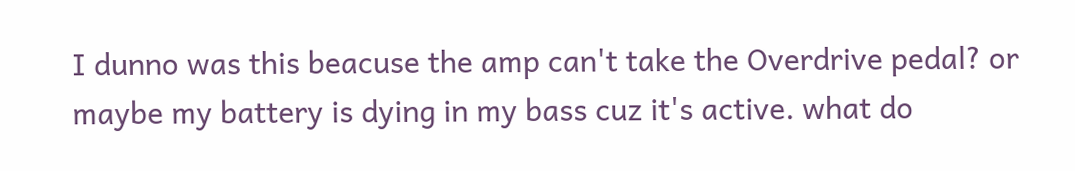I dunno was this beacuse the amp can't take the Overdrive pedal? or maybe my battery is dying in my bass cuz it's active. what do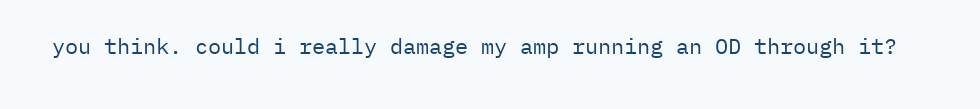you think. could i really damage my amp running an OD through it?